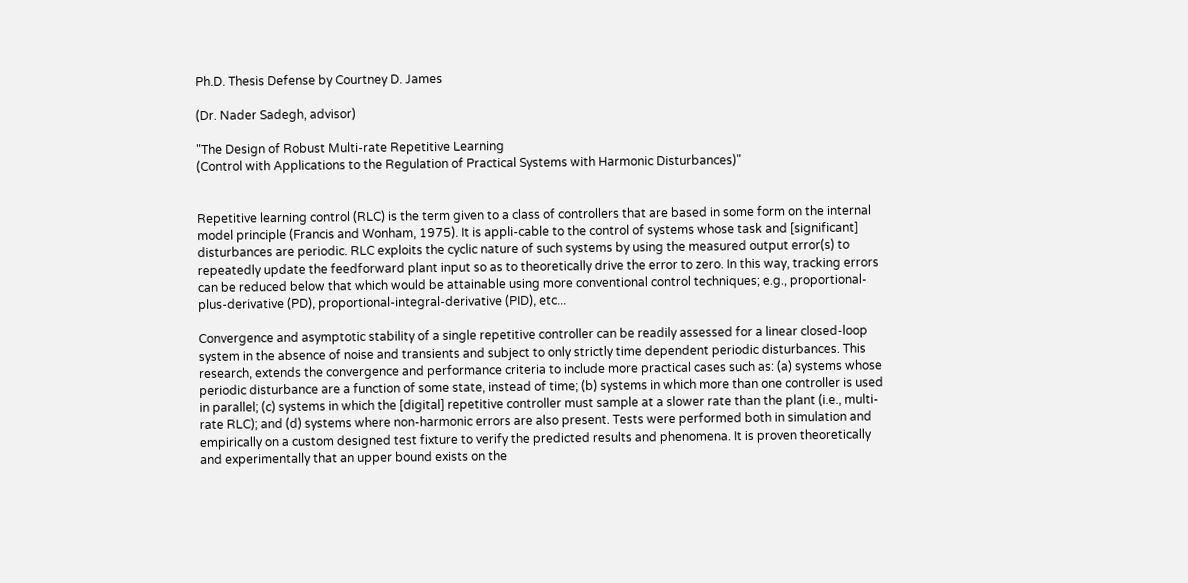Ph.D. Thesis Defense by Courtney D. James

(Dr. Nader Sadegh, advisor)

"The Design of Robust Multi-rate Repetitive Learning
(Control with Applications to the Regulation of Practical Systems with Harmonic Disturbances)"


Repetitive learning control (RLC) is the term given to a class of controllers that are based in some form on the internal model principle (Francis and Wonham, 1975). It is appli-cable to the control of systems whose task and [significant] disturbances are periodic. RLC exploits the cyclic nature of such systems by using the measured output error(s) to repeatedly update the feedforward plant input so as to theoretically drive the error to zero. In this way, tracking errors can be reduced below that which would be attainable using more conventional control techniques; e.g., proportional-plus-derivative (PD), proportional-integral-derivative (PID), etc...

Convergence and asymptotic stability of a single repetitive controller can be readily assessed for a linear closed-loop system in the absence of noise and transients and subject to only strictly time dependent periodic disturbances. This research, extends the convergence and performance criteria to include more practical cases such as: (a) systems whose periodic disturbance are a function of some state, instead of time; (b) systems in which more than one controller is used in parallel; (c) systems in which the [digital] repetitive controller must sample at a slower rate than the plant (i.e., multi-rate RLC); and (d) systems where non-harmonic errors are also present. Tests were performed both in simulation and empirically on a custom designed test fixture to verify the predicted results and phenomena. It is proven theoretically and experimentally that an upper bound exists on the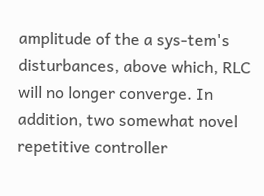amplitude of the a sys-tem's disturbances, above which, RLC will no longer converge. In addition, two somewhat novel repetitive controller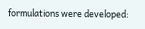formulations were developed: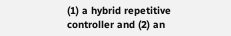(1) a hybrid repetitive controller and (2) an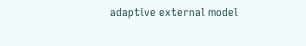adaptive external model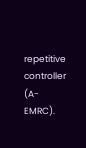repetitive controller (A-EMRC).